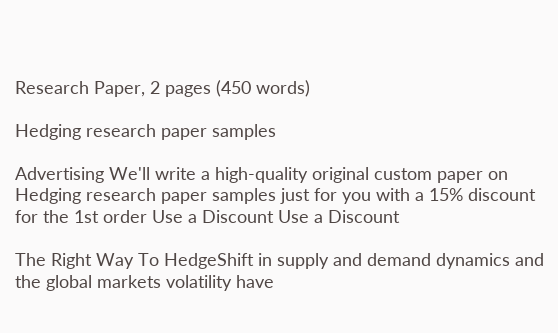Research Paper, 2 pages (450 words)

Hedging research paper samples

Advertising We'll write a high-quality original custom paper on Hedging research paper samples just for you with a 15% discount for the 1st order Use a Discount Use a Discount

The Right Way To HedgeShift in supply and demand dynamics and the global markets volatility have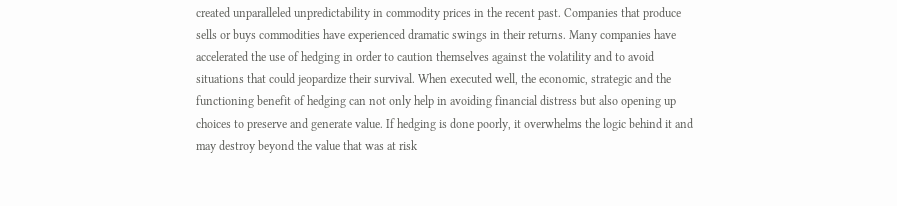created unparalleled unpredictability in commodity prices in the recent past. Companies that produce sells or buys commodities have experienced dramatic swings in their returns. Many companies have accelerated the use of hedging in order to caution themselves against the volatility and to avoid situations that could jeopardize their survival. When executed well, the economic, strategic and the functioning benefit of hedging can not only help in avoiding financial distress but also opening up choices to preserve and generate value. If hedging is done poorly, it overwhelms the logic behind it and may destroy beyond the value that was at risk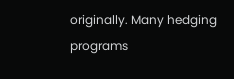originally. Many hedging programs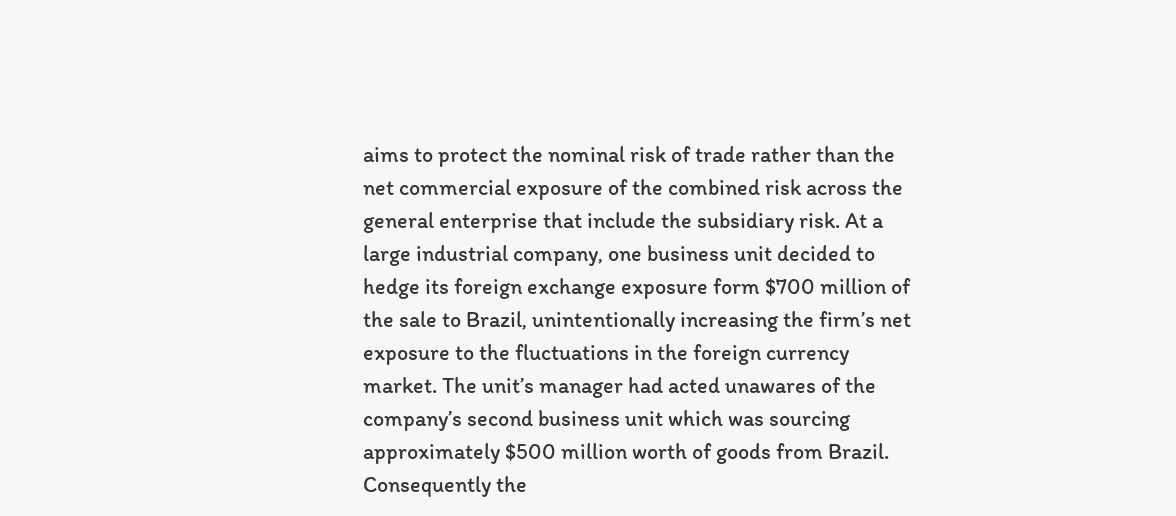aims to protect the nominal risk of trade rather than the net commercial exposure of the combined risk across the general enterprise that include the subsidiary risk. At a large industrial company, one business unit decided to hedge its foreign exchange exposure form $700 million of the sale to Brazil, unintentionally increasing the firm’s net exposure to the fluctuations in the foreign currency market. The unit’s manager had acted unawares of the company’s second business unit which was sourcing approximately $500 million worth of goods from Brazil. Consequently the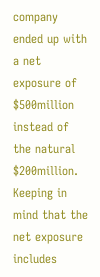company ended up with a net exposure of $500million instead of the natural $200million. Keeping in mind that the net exposure includes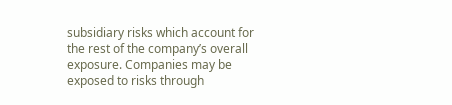subsidiary risks which account for the rest of the company’s overall exposure. Companies may be exposed to risks through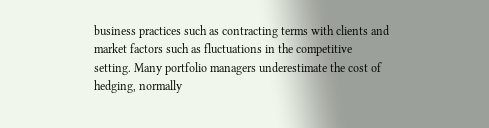business practices such as contracting terms with clients and market factors such as fluctuations in the competitive setting. Many portfolio managers underestimate the cost of hedging, normally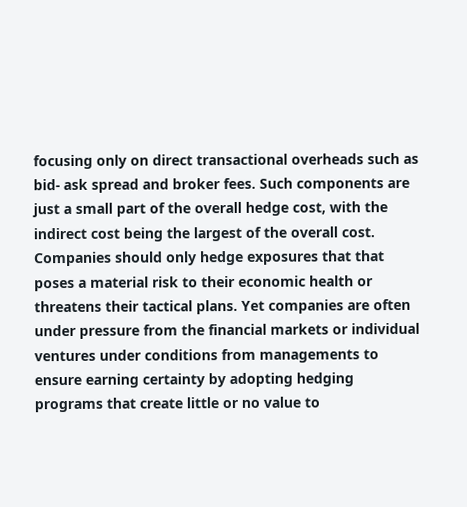focusing only on direct transactional overheads such as bid- ask spread and broker fees. Such components are just a small part of the overall hedge cost, with the indirect cost being the largest of the overall cost. Companies should only hedge exposures that that poses a material risk to their economic health or threatens their tactical plans. Yet companies are often under pressure from the financial markets or individual ventures under conditions from managements to ensure earning certainty by adopting hedging programs that create little or no value to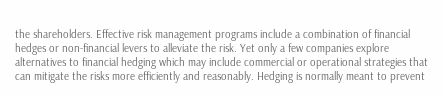the shareholders. Effective risk management programs include a combination of financial hedges or non-financial levers to alleviate the risk. Yet only a few companies explore alternatives to financial hedging which may include commercial or operational strategies that can mitigate the risks more efficiently and reasonably. Hedging is normally meant to prevent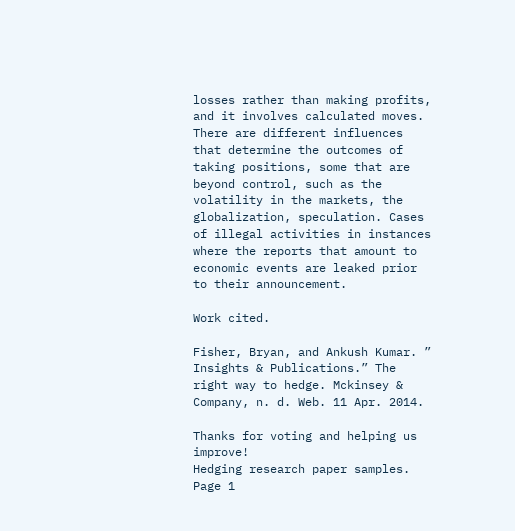losses rather than making profits, and it involves calculated moves. There are different influences that determine the outcomes of taking positions, some that are beyond control, such as the volatility in the markets, the globalization, speculation. Cases of illegal activities in instances where the reports that amount to economic events are leaked prior to their announcement.

Work cited.

Fisher, Bryan, and Ankush Kumar. ” Insights & Publications.” The right way to hedge. Mckinsey & Company, n. d. Web. 11 Apr. 2014.

Thanks for voting and helping us improve!
Hedging research paper samples. Page 1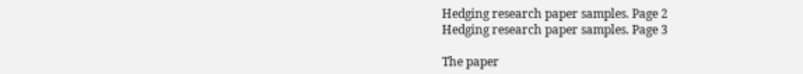Hedging research paper samples. Page 2
Hedging research paper samples. Page 3

The paper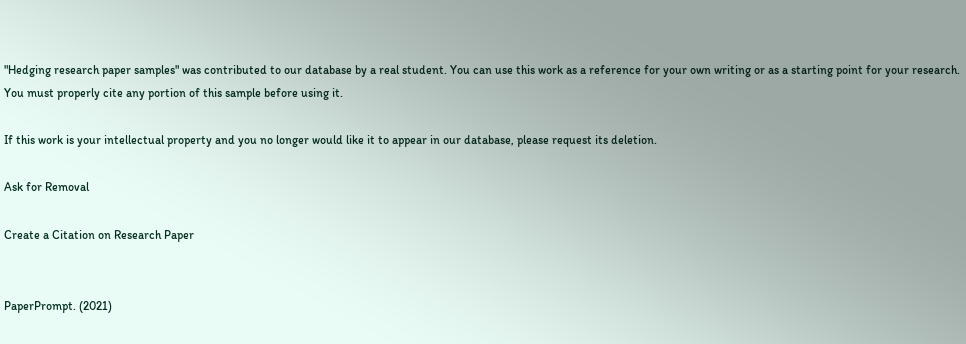"Hedging research paper samples" was contributed to our database by a real student. You can use this work as a reference for your own writing or as a starting point for your research. You must properly cite any portion of this sample before using it.

If this work is your intellectual property and you no longer would like it to appear in our database, please request its deletion.

Ask for Removal

Create a Citation on Research Paper


PaperPrompt. (2021)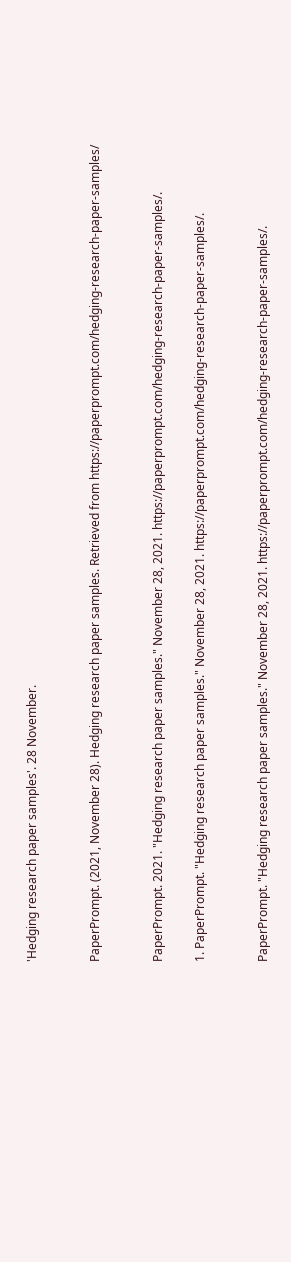'Hedging research paper samples'. 28 November.


PaperPrompt. (2021, November 28). Hedging research paper samples. Retrieved from https://paperprompt.com/hedging-research-paper-samples/


PaperPrompt. 2021. "Hedging research paper samples." November 28, 2021. https://paperprompt.com/hedging-research-paper-samples/.

1. PaperPrompt. "Hedging research paper samples." November 28, 2021. https://paperprompt.com/hedging-research-paper-samples/.


PaperPrompt. "Hedging research paper samples." November 28, 2021. https://paperprompt.com/hedging-research-paper-samples/.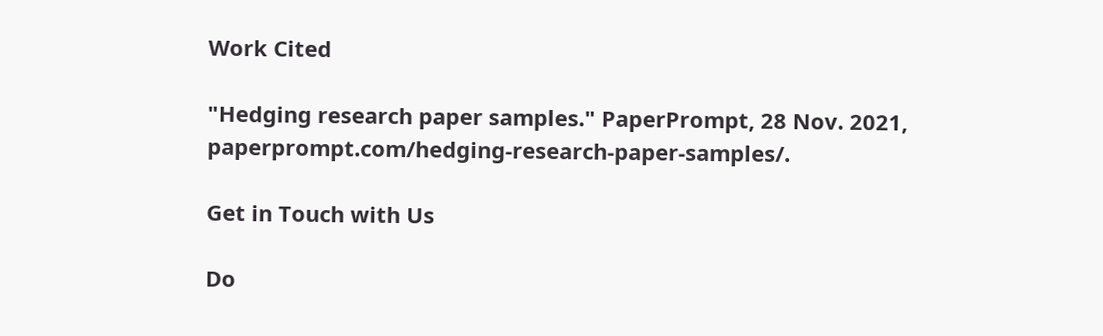Work Cited

"Hedging research paper samples." PaperPrompt, 28 Nov. 2021, paperprompt.com/hedging-research-paper-samples/.

Get in Touch with Us

Do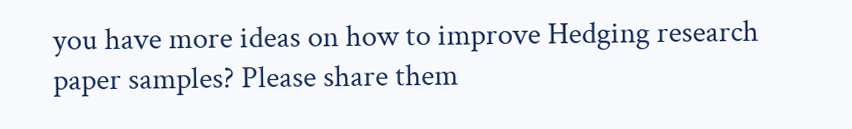you have more ideas on how to improve Hedging research paper samples? Please share them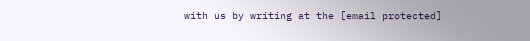with us by writing at the [email protected]